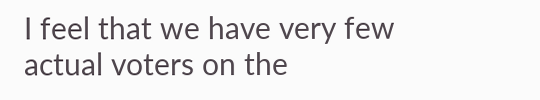I feel that we have very few actual voters on the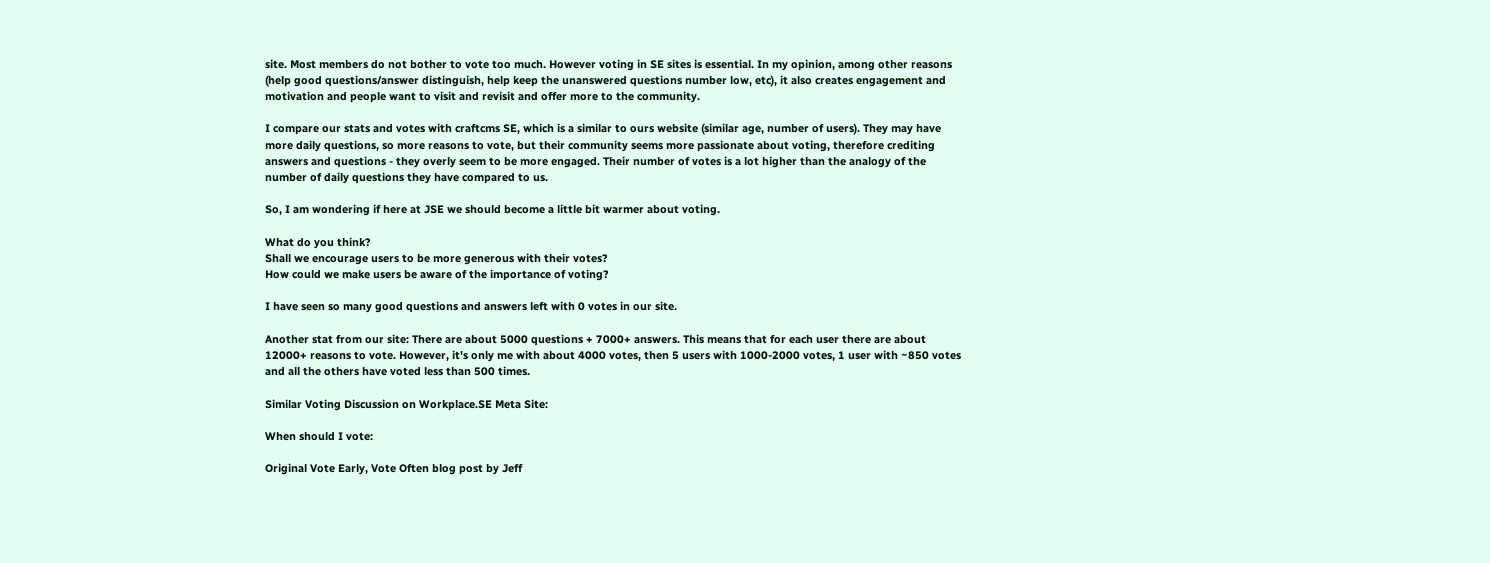site. Most members do not bother to vote too much. However voting in SE sites is essential. In my opinion, among other reasons (help good questions/answer distinguish, help keep the unanswered questions number low, etc), it also creates engagement and motivation and people want to visit and revisit and offer more to the community.

I compare our stats and votes with craftcms SE, which is a similar to ours website (similar age, number of users). They may have more daily questions, so more reasons to vote, but their community seems more passionate about voting, therefore crediting answers and questions - they overly seem to be more engaged. Their number of votes is a lot higher than the analogy of the number of daily questions they have compared to us.

So, I am wondering if here at JSE we should become a little bit warmer about voting.

What do you think?
Shall we encourage users to be more generous with their votes?
How could we make users be aware of the importance of voting?

I have seen so many good questions and answers left with 0 votes in our site.

Another stat from our site: There are about 5000 questions + 7000+ answers. This means that for each user there are about 12000+ reasons to vote. However, it's only me with about 4000 votes, then 5 users with 1000-2000 votes, 1 user with ~850 votes and all the others have voted less than 500 times.

Similar Voting Discussion on Workplace.SE Meta Site:

When should I vote:

Original Vote Early, Vote Often blog post by Jeff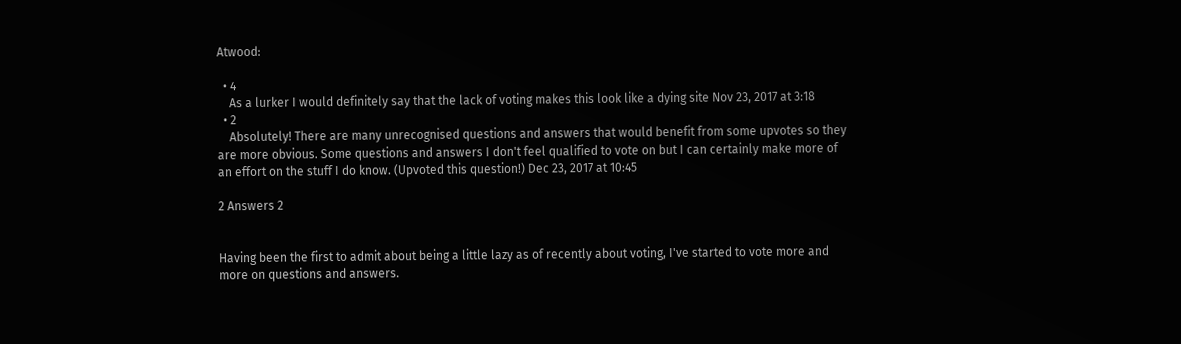Atwood:

  • 4
    As a lurker I would definitely say that the lack of voting makes this look like a dying site Nov 23, 2017 at 3:18
  • 2
    Absolutely! There are many unrecognised questions and answers that would benefit from some upvotes so they are more obvious. Some questions and answers I don't feel qualified to vote on but I can certainly make more of an effort on the stuff I do know. (Upvoted this question!) Dec 23, 2017 at 10:45

2 Answers 2


Having been the first to admit about being a little lazy as of recently about voting, I've started to vote more and more on questions and answers.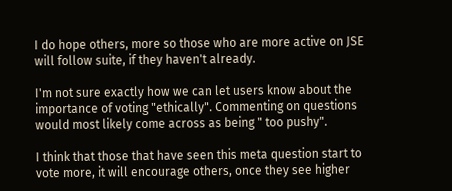I do hope others, more so those who are more active on JSE will follow suite, if they haven't already.

I'm not sure exactly how we can let users know about the importance of voting "ethically". Commenting on questions would most likely come across as being " too pushy".

I think that those that have seen this meta question start to vote more, it will encourage others, once they see higher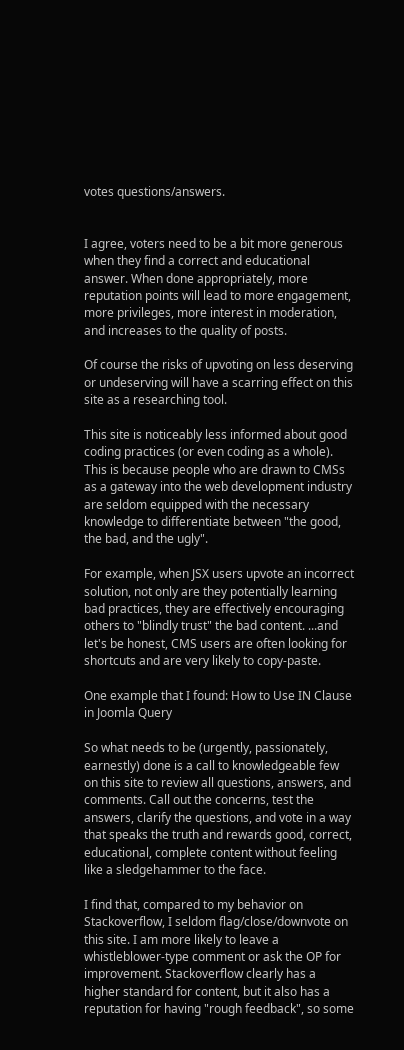votes questions/answers.


I agree, voters need to be a bit more generous when they find a correct and educational answer. When done appropriately, more reputation points will lead to more engagement, more privileges, more interest in moderation, and increases to the quality of posts.

Of course the risks of upvoting on less deserving or undeserving will have a scarring effect on this site as a researching tool.

This site is noticeably less informed about good coding practices (or even coding as a whole). This is because people who are drawn to CMSs as a gateway into the web development industry are seldom equipped with the necessary knowledge to differentiate between "the good, the bad, and the ugly".

For example, when JSX users upvote an incorrect solution, not only are they potentially learning bad practices, they are effectively encouraging others to "blindly trust" the bad content. ...and let's be honest, CMS users are often looking for shortcuts and are very likely to copy-paste.

One example that I found: How to Use IN Clause in Joomla Query

So what needs to be (urgently, passionately, earnestly) done is a call to knowledgeable few on this site to review all questions, answers, and comments. Call out the concerns, test the answers, clarify the questions, and vote in a way that speaks the truth and rewards good, correct, educational, complete content without feeling like a sledgehammer to the face.

I find that, compared to my behavior on Stackoverflow, I seldom flag/close/downvote on this site. I am more likely to leave a whistleblower-type comment or ask the OP for improvement. Stackoverflow clearly has a higher standard for content, but it also has a reputation for having "rough feedback", so some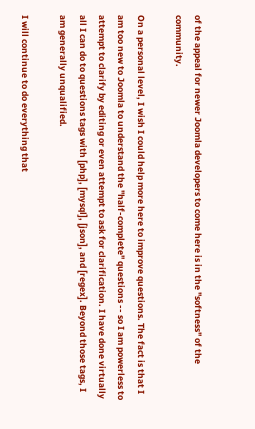of the appeal for newer Joomla developers to come here is in the "softness" of the community.

On a personal level, I wish I could help more here to improve questions. The fact is that I am too new to Joomla to understand the "half-complete" questions -- so I am powerless to attempt to clarify by editing or even attempt to ask for clarification. I have done virtually all I can do to questions tags with [php], [mysql], [json], and [regex]. Beyond those tags, I am generally unqualified.

I will continue to do everything that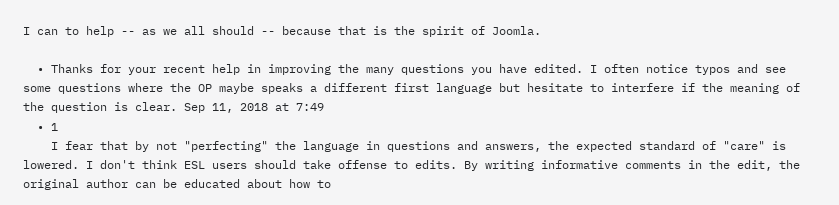I can to help -- as we all should -- because that is the spirit of Joomla.

  • Thanks for your recent help in improving the many questions you have edited. I often notice typos and see some questions where the OP maybe speaks a different first language but hesitate to interfere if the meaning of the question is clear. Sep 11, 2018 at 7:49
  • 1
    I fear that by not "perfecting" the language in questions and answers, the expected standard of "care" is lowered. I don't think ESL users should take offense to edits. By writing informative comments in the edit, the original author can be educated about how to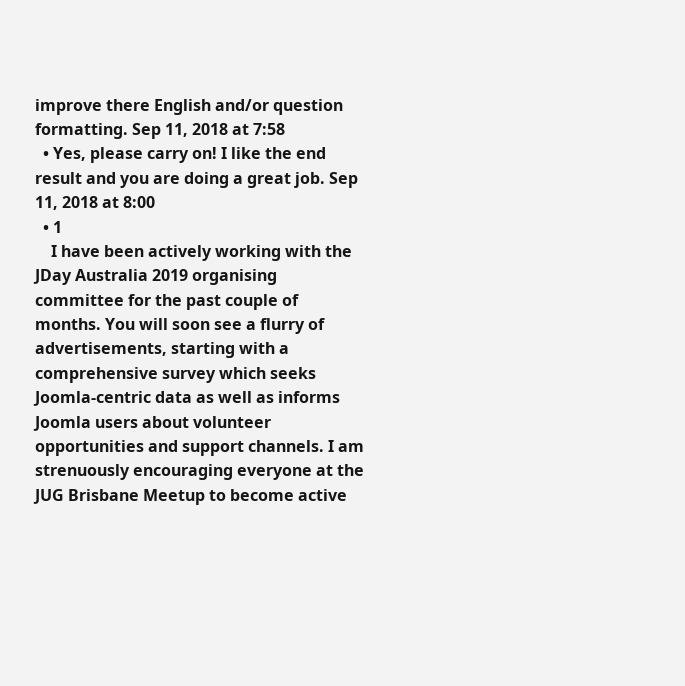improve there English and/or question formatting. Sep 11, 2018 at 7:58
  • Yes, please carry on! I like the end result and you are doing a great job. Sep 11, 2018 at 8:00
  • 1
    I have been actively working with the JDay Australia 2019 organising committee for the past couple of months. You will soon see a flurry of advertisements, starting with a comprehensive survey which seeks Joomla-centric data as well as informs Joomla users about volunteer opportunities and support channels. I am strenuously encouraging everyone at the JUG Brisbane Meetup to become active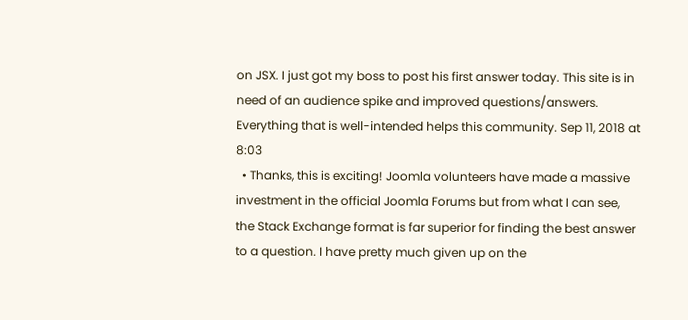on JSX. I just got my boss to post his first answer today. This site is in need of an audience spike and improved questions/answers. Everything that is well-intended helps this community. Sep 11, 2018 at 8:03
  • Thanks, this is exciting! Joomla volunteers have made a massive investment in the official Joomla Forums but from what I can see, the Stack Exchange format is far superior for finding the best answer to a question. I have pretty much given up on the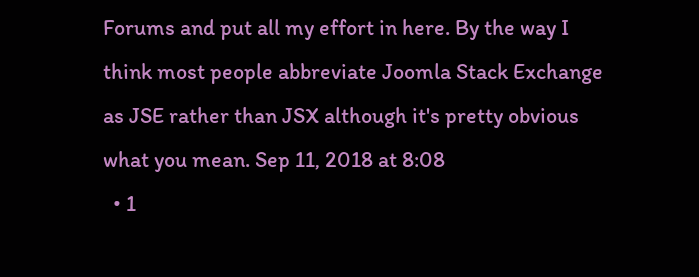Forums and put all my effort in here. By the way I think most people abbreviate Joomla Stack Exchange as JSE rather than JSX although it's pretty obvious what you mean. Sep 11, 2018 at 8:08
  • 1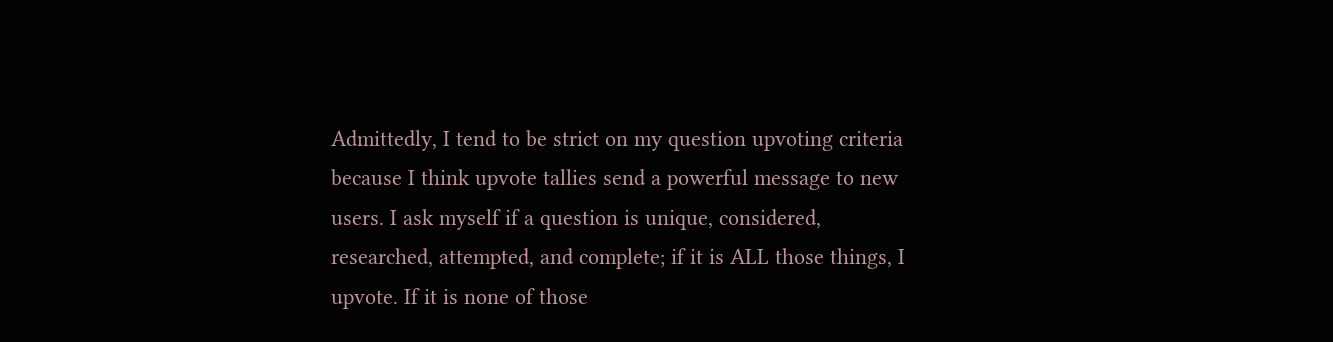Admittedly, I tend to be strict on my question upvoting criteria because I think upvote tallies send a powerful message to new users. I ask myself if a question is unique, considered, researched, attempted, and complete; if it is ALL those things, I upvote. If it is none of those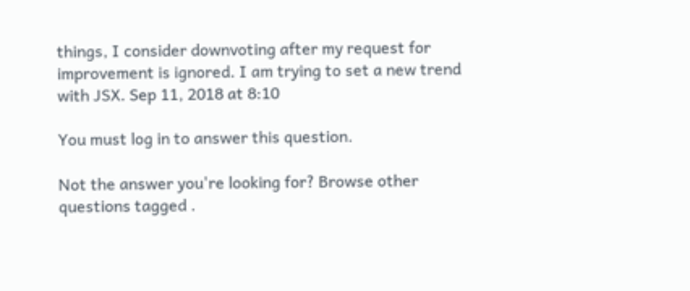things, I consider downvoting after my request for improvement is ignored. I am trying to set a new trend with JSX. Sep 11, 2018 at 8:10

You must log in to answer this question.

Not the answer you're looking for? Browse other questions tagged .